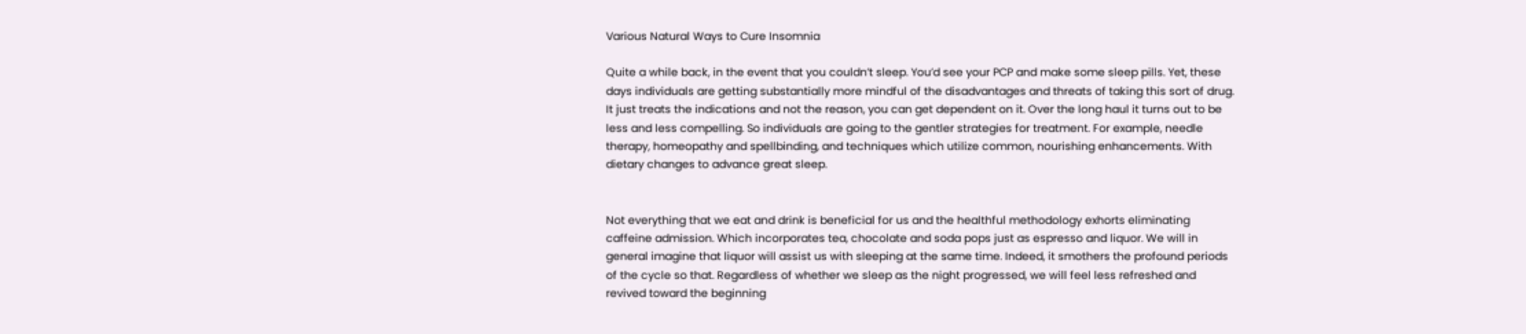Various Natural Ways to Cure Insomnia

Quite a while back, in the event that you couldn’t sleep. You’d see your PCP and make some sleep pills. Yet, these days individuals are getting substantially more mindful of the disadvantages and threats of taking this sort of drug. It just treats the indications and not the reason, you can get dependent on it. Over the long haul it turns out to be less and less compelling. So individuals are going to the gentler strategies for treatment. For example, needle therapy, homeopathy and spellbinding, and techniques which utilize common, nourishing enhancements. With dietary changes to advance great sleep.


Not everything that we eat and drink is beneficial for us and the healthful methodology exhorts eliminating caffeine admission. Which incorporates tea, chocolate and soda pops just as espresso and liquor. We will in general imagine that liquor will assist us with sleeping at the same time. Indeed, it smothers the profound periods of the cycle so that. Regardless of whether we sleep as the night progressed, we will feel less refreshed and revived toward the beginning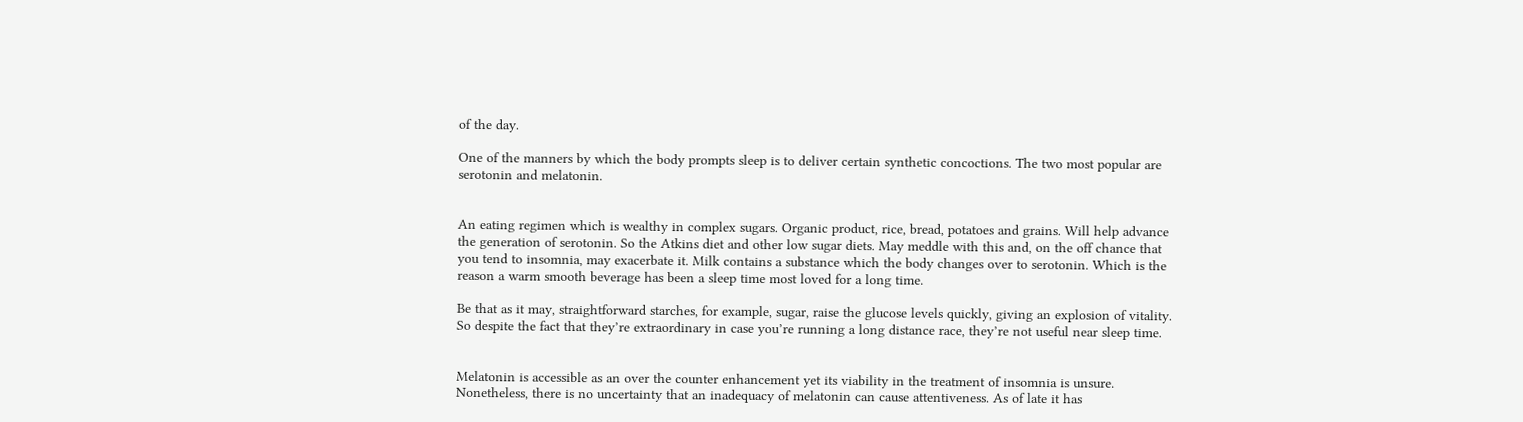of the day.

One of the manners by which the body prompts sleep is to deliver certain synthetic concoctions. The two most popular are serotonin and melatonin.


An eating regimen which is wealthy in complex sugars. Organic product, rice, bread, potatoes and grains. Will help advance the generation of serotonin. So the Atkins diet and other low sugar diets. May meddle with this and, on the off chance that you tend to insomnia, may exacerbate it. Milk contains a substance which the body changes over to serotonin. Which is the reason a warm smooth beverage has been a sleep time most loved for a long time.

Be that as it may, straightforward starches, for example, sugar, raise the glucose levels quickly, giving an explosion of vitality. So despite the fact that they’re extraordinary in case you’re running a long distance race, they’re not useful near sleep time.


Melatonin is accessible as an over the counter enhancement yet its viability in the treatment of insomnia is unsure. Nonetheless, there is no uncertainty that an inadequacy of melatonin can cause attentiveness. As of late it has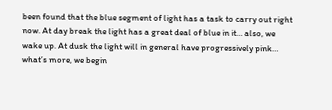been found that the blue segment of light has a task to carry out right now. At day break the light has a great deal of blue in it… also, we wake up. At dusk the light will in general have progressively pink… what’s more, we begin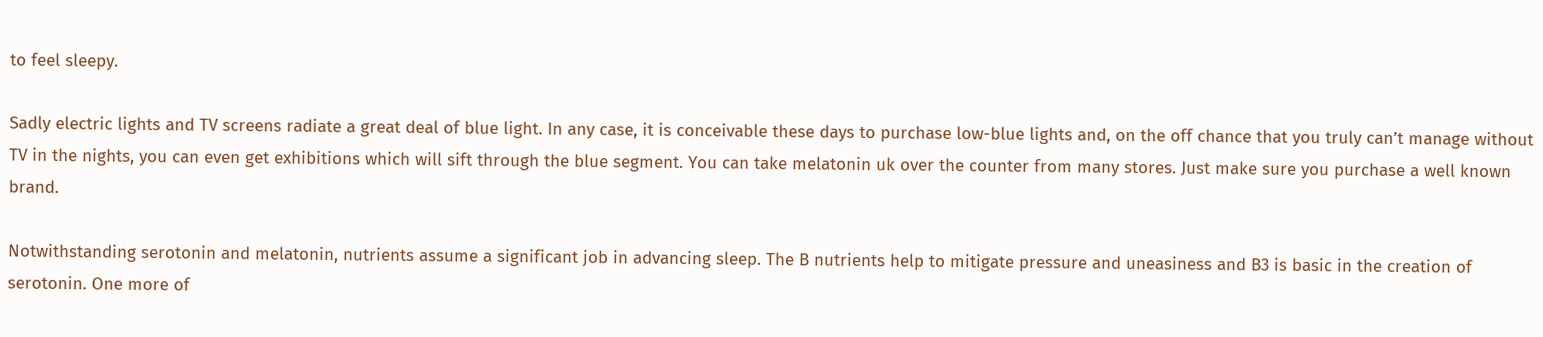to feel sleepy.

Sadly electric lights and TV screens radiate a great deal of blue light. In any case, it is conceivable these days to purchase low-blue lights and, on the off chance that you truly can’t manage without TV in the nights, you can even get exhibitions which will sift through the blue segment. You can take melatonin uk over the counter from many stores. Just make sure you purchase a well known brand.

Notwithstanding serotonin and melatonin, nutrients assume a significant job in advancing sleep. The B nutrients help to mitigate pressure and uneasiness and B3 is basic in the creation of serotonin. One more of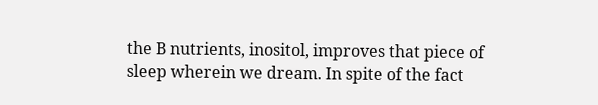the B nutrients, inositol, improves that piece of sleep wherein we dream. In spite of the fact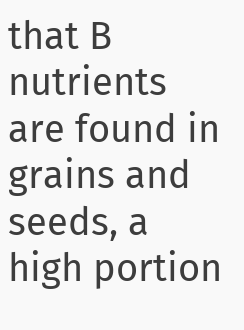that B nutrients are found in grains and seeds, a high portion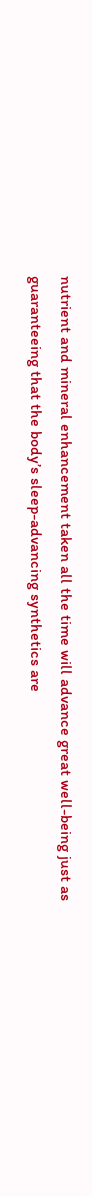nutrient and mineral enhancement taken all the time will advance great well-being just as guaranteeing that the body’s sleep-advancing synthetics are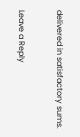delivered in satisfactory sums.

Leave a Reply